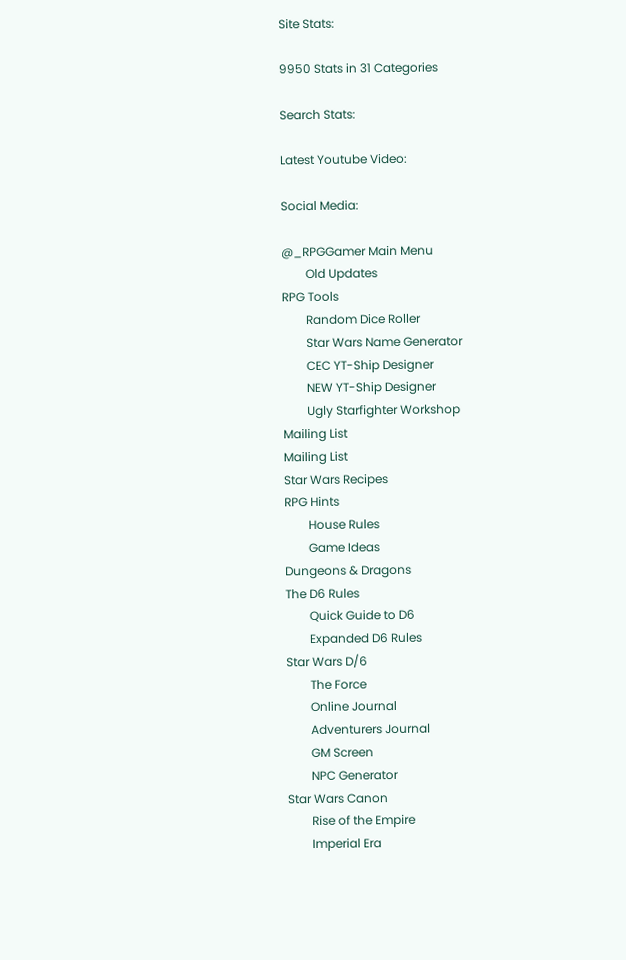Site Stats:

9950 Stats in 31 Categories

Search Stats:

Latest Youtube Video:

Social Media:

@_RPGGamer Main Menu
        Old Updates
RPG Tools
        Random Dice Roller
        Star Wars Name Generator
        CEC YT-Ship Designer
        NEW YT-Ship Designer
        Ugly Starfighter Workshop
Mailing List
Mailing List
Star Wars Recipes
RPG Hints
        House Rules
        Game Ideas
Dungeons & Dragons
The D6 Rules
        Quick Guide to D6
        Expanded D6 Rules
Star Wars D/6
        The Force
        Online Journal
        Adventurers Journal
        GM Screen
        NPC Generator
Star Wars Canon
        Rise of the Empire
        Imperial Era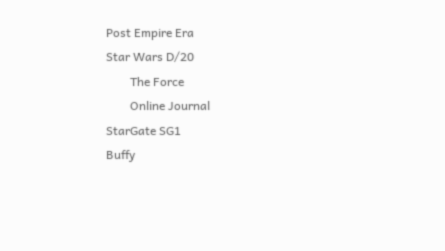Post Empire Era
Star Wars D/20
        The Force
        Online Journal
StarGate SG1
Buffy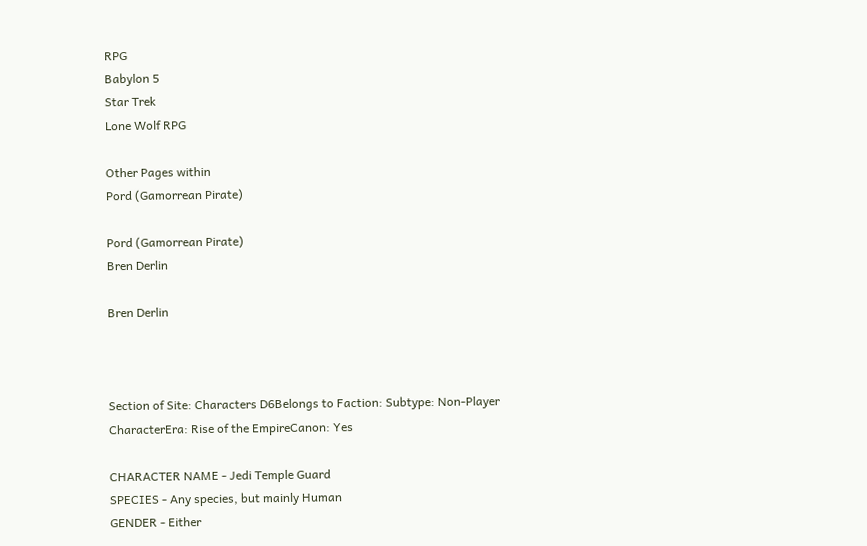RPG
Babylon 5
Star Trek
Lone Wolf RPG

Other Pages within
Pord (Gamorrean Pirate)

Pord (Gamorrean Pirate)
Bren Derlin

Bren Derlin



Section of Site: Characters D6Belongs to Faction: Subtype: Non-Player CharacterEra: Rise of the EmpireCanon: Yes

CHARACTER NAME - Jedi Temple Guard
SPECIES - Any species, but mainly Human
GENDER - Either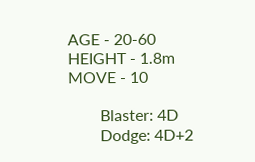AGE - 20-60
HEIGHT - 1.8m
MOVE - 10

        Blaster: 4D
        Dodge: 4D+2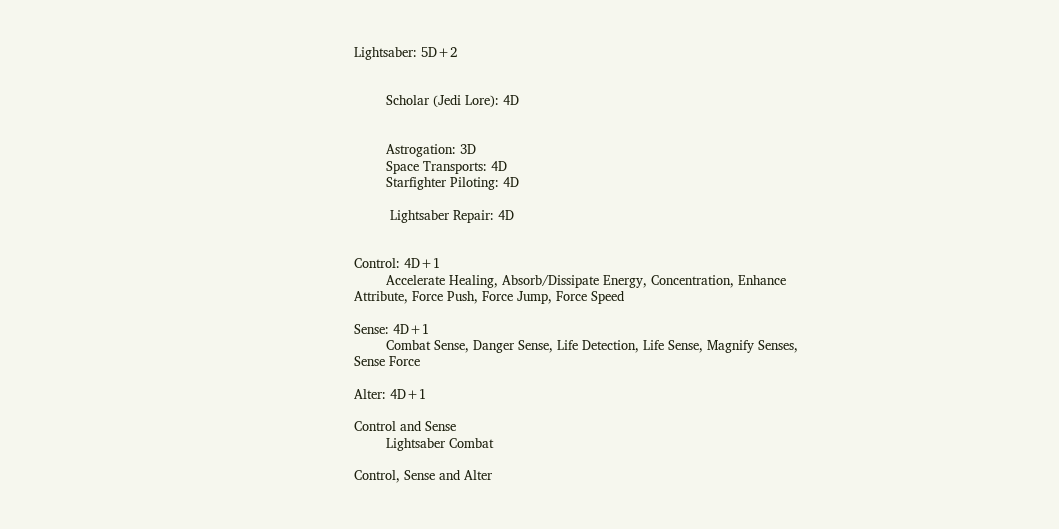Lightsaber: 5D+2


        Scholar (Jedi Lore): 4D


        Astrogation: 3D
        Space Transports: 4D
        Starfighter Piloting: 4D

         Lightsaber Repair: 4D


Control: 4D+1
        Accelerate Healing, Absorb/Dissipate Energy, Concentration, Enhance Attribute, Force Push, Force Jump, Force Speed

Sense: 4D+1
        Combat Sense, Danger Sense, Life Detection, Life Sense, Magnify Senses, Sense Force

Alter: 4D+1

Control and Sense
        Lightsaber Combat

Control, Sense and Alter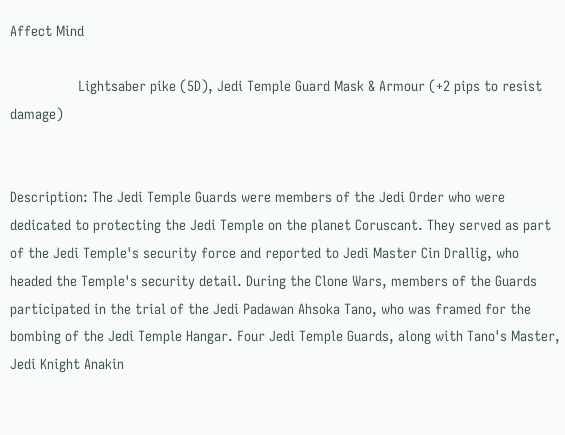Affect Mind

                 Lightsaber pike (5D), Jedi Temple Guard Mask & Armour (+2 pips to resist damage)


Description: The Jedi Temple Guards were members of the Jedi Order who were dedicated to protecting the Jedi Temple on the planet Coruscant. They served as part of the Jedi Temple's security force and reported to Jedi Master Cin Drallig, who headed the Temple's security detail. During the Clone Wars, members of the Guards participated in the trial of the Jedi Padawan Ahsoka Tano, who was framed for the bombing of the Jedi Temple Hangar. Four Jedi Temple Guards, along with Tano's Master, Jedi Knight Anakin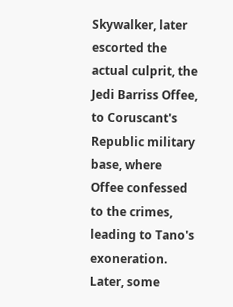Skywalker, later escorted the actual culprit, the Jedi Barriss Offee, to Coruscant's Republic military base, where Offee confessed to the crimes, leading to Tano's exoneration. Later, some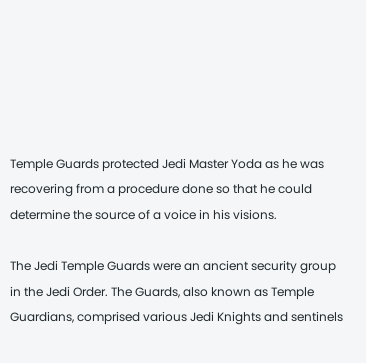Temple Guards protected Jedi Master Yoda as he was recovering from a procedure done so that he could determine the source of a voice in his visions.

The Jedi Temple Guards were an ancient security group in the Jedi Order. The Guards, also known as Temple Guardians, comprised various Jedi Knights and sentinels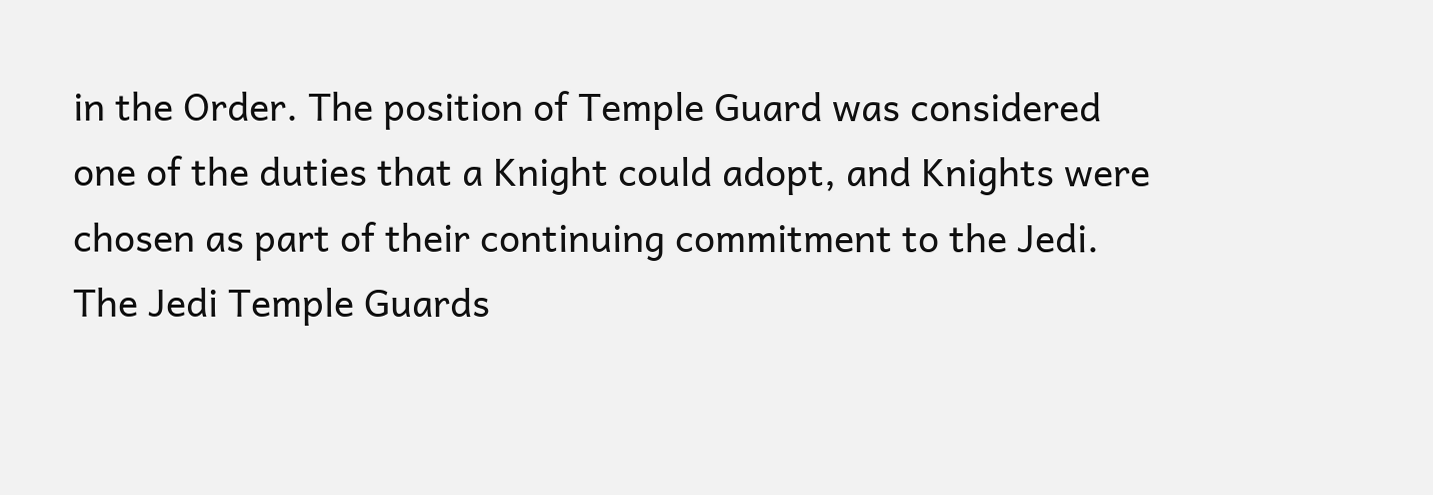in the Order. The position of Temple Guard was considered one of the duties that a Knight could adopt, and Knights were chosen as part of their continuing commitment to the Jedi. The Jedi Temple Guards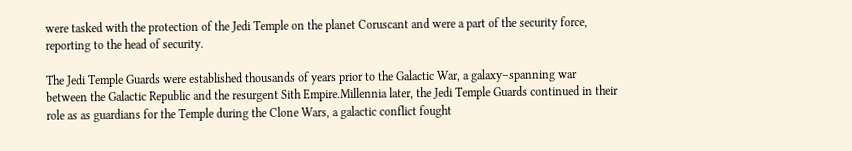were tasked with the protection of the Jedi Temple on the planet Coruscant and were a part of the security force, reporting to the head of security.

The Jedi Temple Guards were established thousands of years prior to the Galactic War, a galaxy–spanning war between the Galactic Republic and the resurgent Sith Empire.Millennia later, the Jedi Temple Guards continued in their role as as guardians for the Temple during the Clone Wars, a galactic conflict fought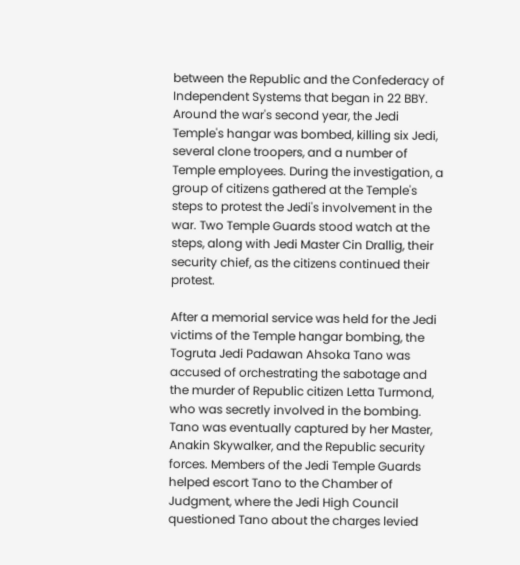between the Republic and the Confederacy of Independent Systems that began in 22 BBY. Around the war's second year, the Jedi Temple's hangar was bombed, killing six Jedi, several clone troopers, and a number of Temple employees. During the investigation, a group of citizens gathered at the Temple's steps to protest the Jedi's involvement in the war. Two Temple Guards stood watch at the steps, along with Jedi Master Cin Drallig, their security chief, as the citizens continued their protest.

After a memorial service was held for the Jedi victims of the Temple hangar bombing, the Togruta Jedi Padawan Ahsoka Tano was accused of orchestrating the sabotage and the murder of Republic citizen Letta Turmond, who was secretly involved in the bombing. Tano was eventually captured by her Master, Anakin Skywalker, and the Republic security forces. Members of the Jedi Temple Guards helped escort Tano to the Chamber of Judgment, where the Jedi High Council questioned Tano about the charges levied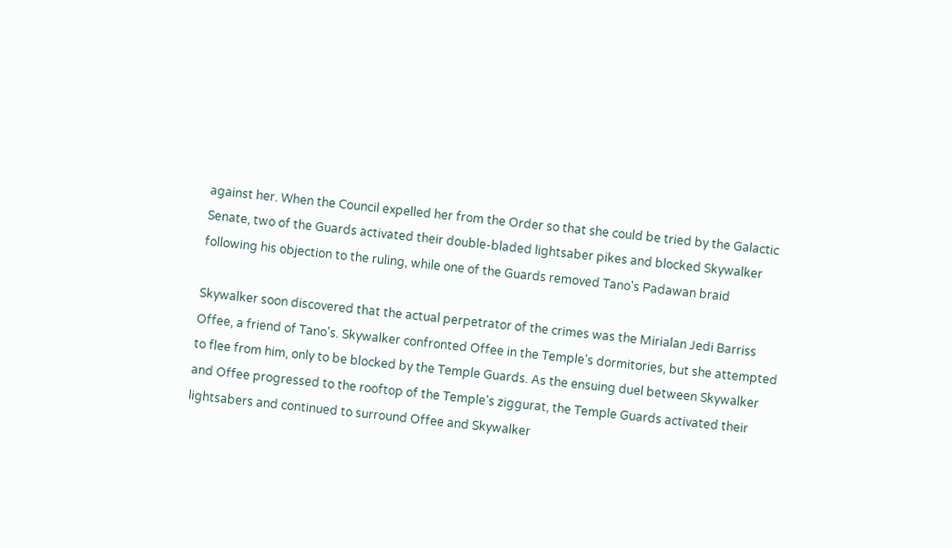against her. When the Council expelled her from the Order so that she could be tried by the Galactic Senate, two of the Guards activated their double-bladed lightsaber pikes and blocked Skywalker following his objection to the ruling, while one of the Guards removed Tano's Padawan braid

Skywalker soon discovered that the actual perpetrator of the crimes was the Mirialan Jedi Barriss Offee, a friend of Tano's. Skywalker confronted Offee in the Temple's dormitories, but she attempted to flee from him, only to be blocked by the Temple Guards. As the ensuing duel between Skywalker and Offee progressed to the rooftop of the Temple's ziggurat, the Temple Guards activated their lightsabers and continued to surround Offee and Skywalker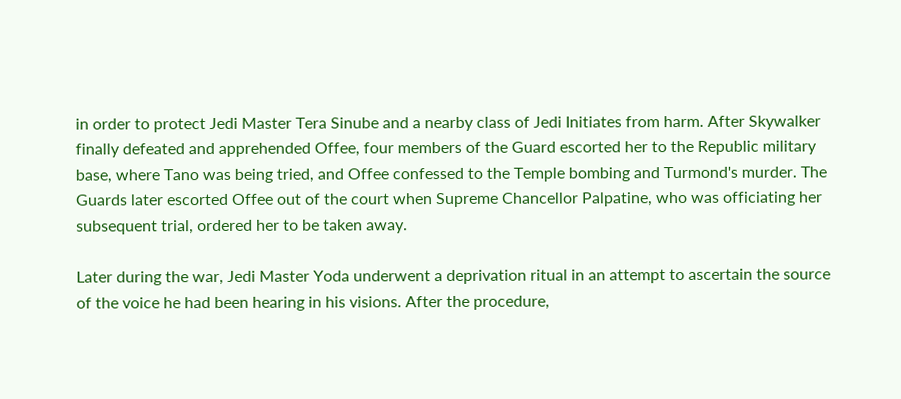in order to protect Jedi Master Tera Sinube and a nearby class of Jedi Initiates from harm. After Skywalker finally defeated and apprehended Offee, four members of the Guard escorted her to the Republic military base, where Tano was being tried, and Offee confessed to the Temple bombing and Turmond's murder. The Guards later escorted Offee out of the court when Supreme Chancellor Palpatine, who was officiating her subsequent trial, ordered her to be taken away.

Later during the war, Jedi Master Yoda underwent a deprivation ritual in an attempt to ascertain the source of the voice he had been hearing in his visions. After the procedure,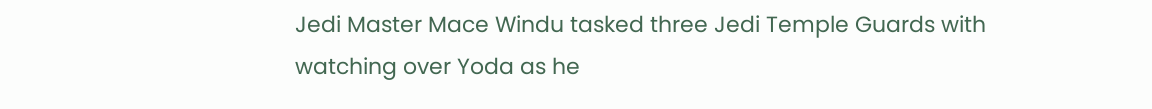Jedi Master Mace Windu tasked three Jedi Temple Guards with watching over Yoda as he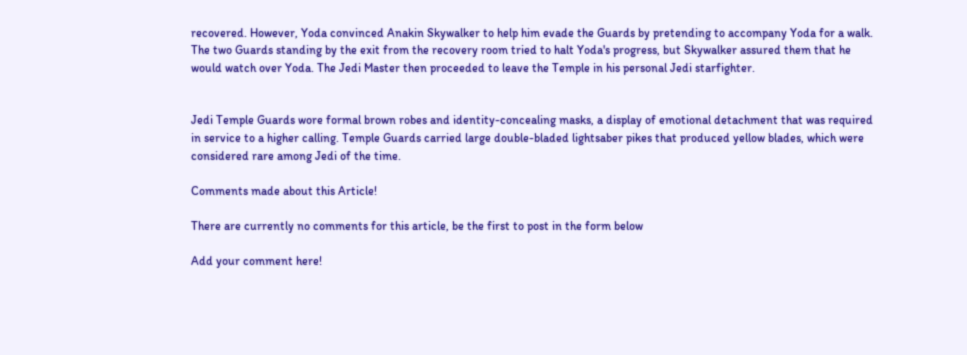recovered. However, Yoda convinced Anakin Skywalker to help him evade the Guards by pretending to accompany Yoda for a walk. The two Guards standing by the exit from the recovery room tried to halt Yoda's progress, but Skywalker assured them that he would watch over Yoda. The Jedi Master then proceeded to leave the Temple in his personal Jedi starfighter.


Jedi Temple Guards wore formal brown robes and identity-concealing masks, a display of emotional detachment that was required in service to a higher calling. Temple Guards carried large double-bladed lightsaber pikes that produced yellow blades, which were considered rare among Jedi of the time.

Comments made about this Article!

There are currently no comments for this article, be the first to post in the form below

Add your comment here!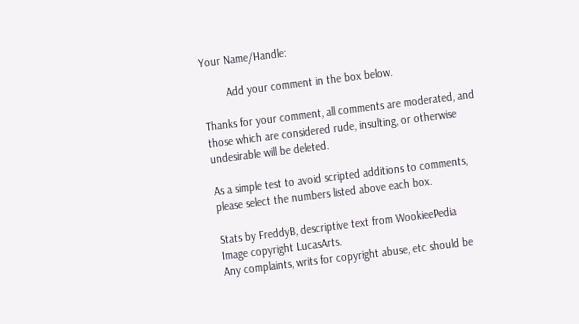Your Name/Handle:

        Add your comment in the box below.

Thanks for your comment, all comments are moderated, and those which are considered rude, insulting, or otherwise undesirable will be deleted.

As a simple test to avoid scripted additions to comments, please select the numbers listed above each box.

Stats by FreddyB, descriptive text from WookieePedia
Image copyright LucasArts.
Any complaints, writs for copyright abuse, etc should be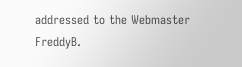addressed to the Webmaster FreddyB.